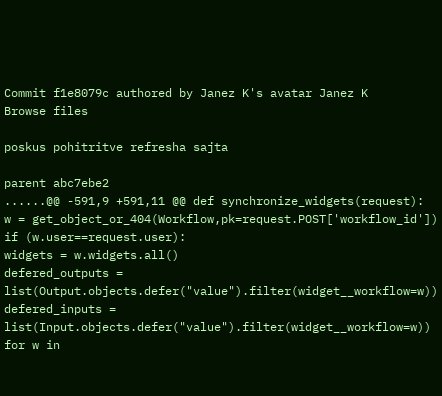Commit f1e8079c authored by Janez K's avatar Janez K
Browse files

poskus pohitritve refresha sajta

parent abc7ebe2
......@@ -591,9 +591,11 @@ def synchronize_widgets(request):
w = get_object_or_404(Workflow,pk=request.POST['workflow_id'])
if (w.user==request.user):
widgets = w.widgets.all()
defered_outputs = list(Output.objects.defer("value").filter(widget__workflow=w))
defered_inputs = list(Input.objects.defer("value").filter(widget__workflow=w))
for w in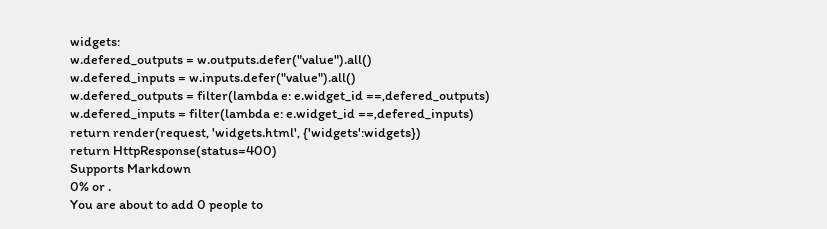widgets:
w.defered_outputs = w.outputs.defer("value").all()
w.defered_inputs = w.inputs.defer("value").all()
w.defered_outputs = filter(lambda e: e.widget_id ==,defered_outputs)
w.defered_inputs = filter(lambda e: e.widget_id ==,defered_inputs)
return render(request, 'widgets.html', {'widgets':widgets})
return HttpResponse(status=400)
Supports Markdown
0% or .
You are about to add 0 people to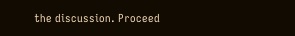the discussion. Proceed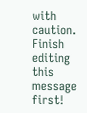with caution.
Finish editing this message first!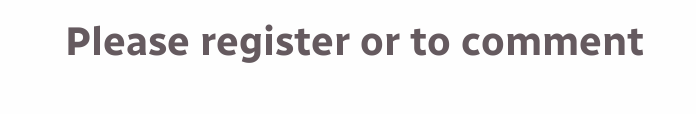Please register or to comment